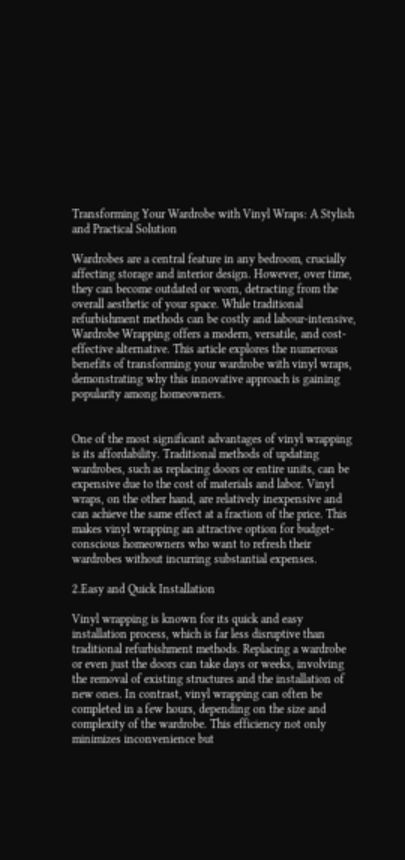Transforming Your Wardrobe with Vinyl Wraps: A Stylish and Practical Solution

Wardrobes are a central feature in any bedroom, crucially affecting storage and interior design. However, over time, they can become outdated or worn, detracting from the overall aesthetic of your space. While traditional refurbishment methods can be costly and labour-intensive, Wardrobe Wrapping offers a modern, versatile, and cost-effective alternative. This article explores the numerous benefits of transforming your wardrobe with vinyl wraps, demonstrating why this innovative approach is gaining popularity among homeowners.


One of the most significant advantages of vinyl wrapping is its affordability. Traditional methods of updating wardrobes, such as replacing doors or entire units, can be expensive due to the cost of materials and labor. Vinyl wraps, on the other hand, are relatively inexpensive and can achieve the same effect at a fraction of the price. This makes vinyl wrapping an attractive option for budget-conscious homeowners who want to refresh their wardrobes without incurring substantial expenses.

2.Easy and Quick Installation

Vinyl wrapping is known for its quick and easy installation process, which is far less disruptive than traditional refurbishment methods. Replacing a wardrobe or even just the doors can take days or weeks, involving the removal of existing structures and the installation of new ones. In contrast, vinyl wrapping can often be completed in a few hours, depending on the size and complexity of the wardrobe. This efficiency not only minimizes inconvenience but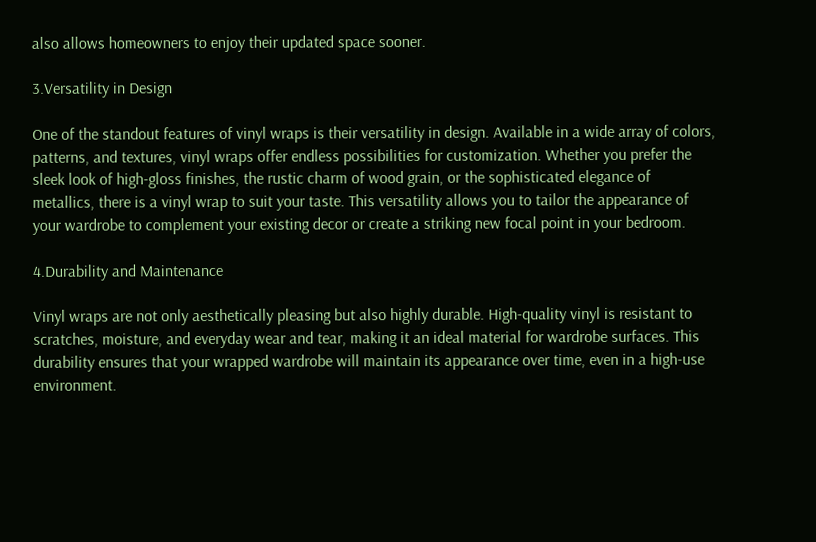also allows homeowners to enjoy their updated space sooner.

3.Versatility in Design

One of the standout features of vinyl wraps is their versatility in design. Available in a wide array of colors, patterns, and textures, vinyl wraps offer endless possibilities for customization. Whether you prefer the sleek look of high-gloss finishes, the rustic charm of wood grain, or the sophisticated elegance of metallics, there is a vinyl wrap to suit your taste. This versatility allows you to tailor the appearance of your wardrobe to complement your existing decor or create a striking new focal point in your bedroom.

4.Durability and Maintenance

Vinyl wraps are not only aesthetically pleasing but also highly durable. High-quality vinyl is resistant to scratches, moisture, and everyday wear and tear, making it an ideal material for wardrobe surfaces. This durability ensures that your wrapped wardrobe will maintain its appearance over time, even in a high-use environment.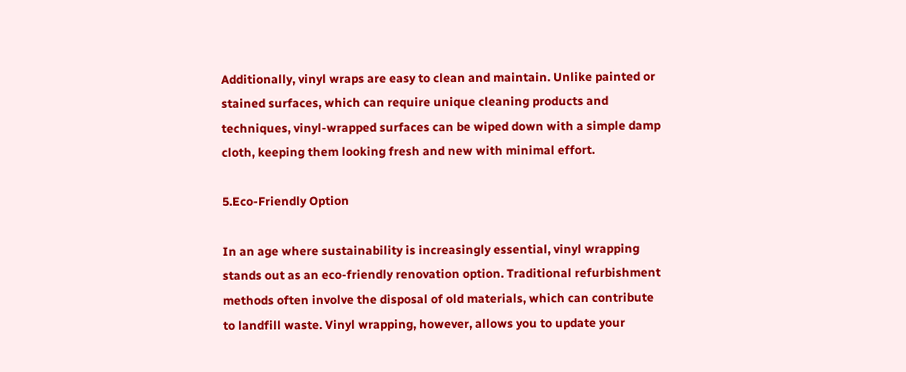Additionally, vinyl wraps are easy to clean and maintain. Unlike painted or stained surfaces, which can require unique cleaning products and techniques, vinyl-wrapped surfaces can be wiped down with a simple damp cloth, keeping them looking fresh and new with minimal effort.

5.Eco-Friendly Option

In an age where sustainability is increasingly essential, vinyl wrapping stands out as an eco-friendly renovation option. Traditional refurbishment methods often involve the disposal of old materials, which can contribute to landfill waste. Vinyl wrapping, however, allows you to update your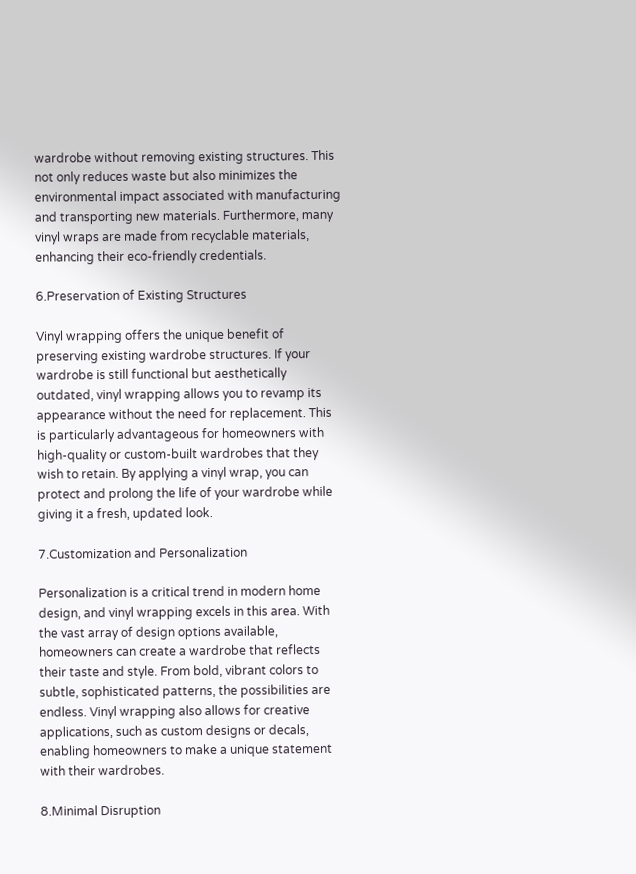wardrobe without removing existing structures. This not only reduces waste but also minimizes the environmental impact associated with manufacturing and transporting new materials. Furthermore, many vinyl wraps are made from recyclable materials, enhancing their eco-friendly credentials.

6.Preservation of Existing Structures

Vinyl wrapping offers the unique benefit of preserving existing wardrobe structures. If your wardrobe is still functional but aesthetically outdated, vinyl wrapping allows you to revamp its appearance without the need for replacement. This is particularly advantageous for homeowners with high-quality or custom-built wardrobes that they wish to retain. By applying a vinyl wrap, you can protect and prolong the life of your wardrobe while giving it a fresh, updated look.

7.Customization and Personalization

Personalization is a critical trend in modern home design, and vinyl wrapping excels in this area. With the vast array of design options available, homeowners can create a wardrobe that reflects their taste and style. From bold, vibrant colors to subtle, sophisticated patterns, the possibilities are endless. Vinyl wrapping also allows for creative applications, such as custom designs or decals, enabling homeowners to make a unique statement with their wardrobes.

8.Minimal Disruption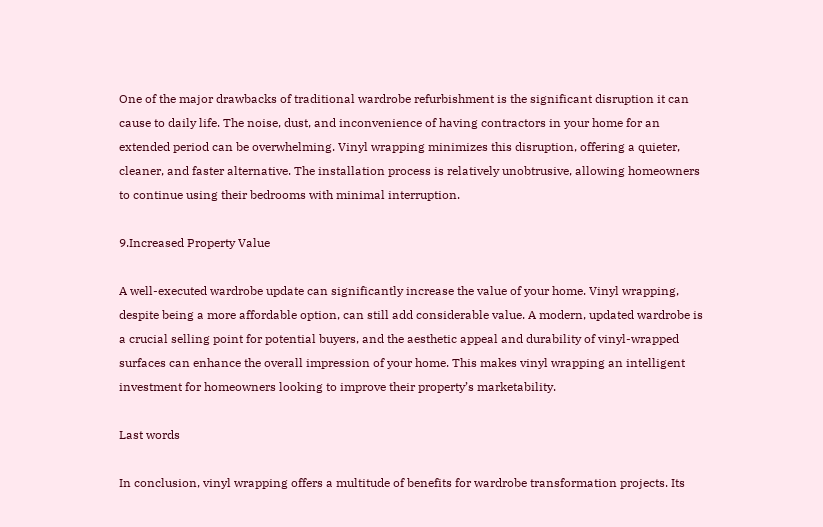One of the major drawbacks of traditional wardrobe refurbishment is the significant disruption it can cause to daily life. The noise, dust, and inconvenience of having contractors in your home for an extended period can be overwhelming. Vinyl wrapping minimizes this disruption, offering a quieter, cleaner, and faster alternative. The installation process is relatively unobtrusive, allowing homeowners to continue using their bedrooms with minimal interruption.

9.Increased Property Value

A well-executed wardrobe update can significantly increase the value of your home. Vinyl wrapping, despite being a more affordable option, can still add considerable value. A modern, updated wardrobe is a crucial selling point for potential buyers, and the aesthetic appeal and durability of vinyl-wrapped surfaces can enhance the overall impression of your home. This makes vinyl wrapping an intelligent investment for homeowners looking to improve their property’s marketability.

Last words

In conclusion, vinyl wrapping offers a multitude of benefits for wardrobe transformation projects. Its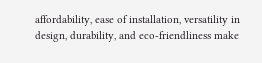affordability, ease of installation, versatility in design, durability, and eco-friendliness make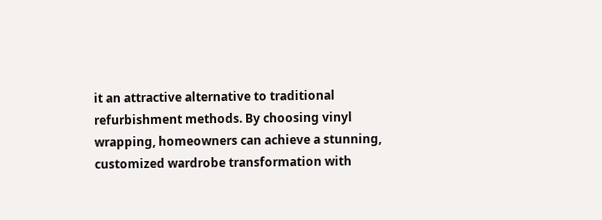it an attractive alternative to traditional refurbishment methods. By choosing vinyl wrapping, homeowners can achieve a stunning, customized wardrobe transformation with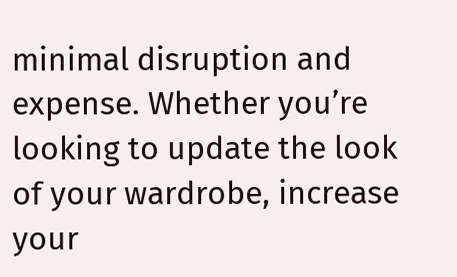minimal disruption and expense. Whether you’re looking to update the look of your wardrobe, increase your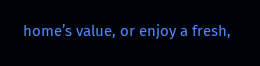home’s value, or enjoy a fresh,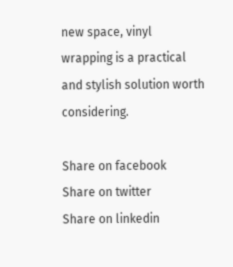new space, vinyl wrapping is a practical and stylish solution worth considering.

Share on facebook
Share on twitter
Share on linkedin